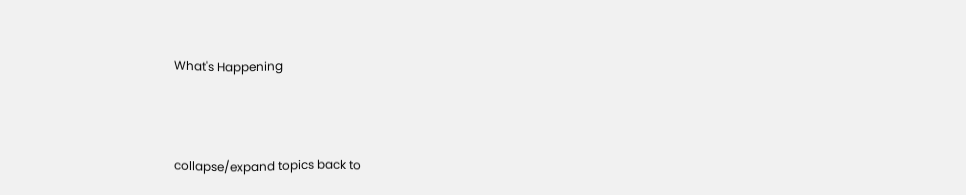What's Happening



collapse/expand topics back to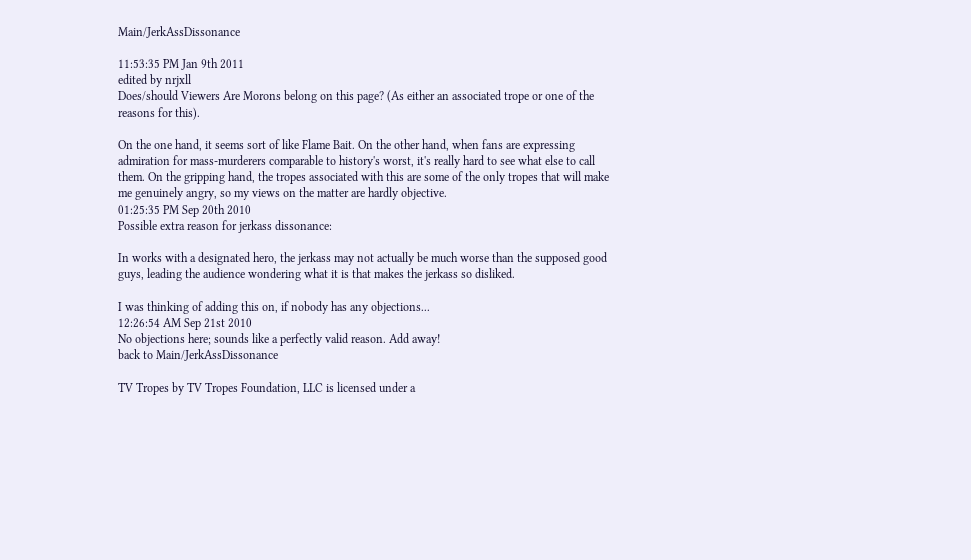Main/JerkAssDissonance

11:53:35 PM Jan 9th 2011
edited by nrjxll
Does/should Viewers Are Morons belong on this page? (As either an associated trope or one of the reasons for this).

On the one hand, it seems sort of like Flame Bait. On the other hand, when fans are expressing admiration for mass-murderers comparable to history's worst, it's really hard to see what else to call them. On the gripping hand, the tropes associated with this are some of the only tropes that will make me genuinely angry, so my views on the matter are hardly objective.
01:25:35 PM Sep 20th 2010
Possible extra reason for jerkass dissonance:

In works with a designated hero, the jerkass may not actually be much worse than the supposed good guys, leading the audience wondering what it is that makes the jerkass so disliked.

I was thinking of adding this on, if nobody has any objections...
12:26:54 AM Sep 21st 2010
No objections here; sounds like a perfectly valid reason. Add away!
back to Main/JerkAssDissonance

TV Tropes by TV Tropes Foundation, LLC is licensed under a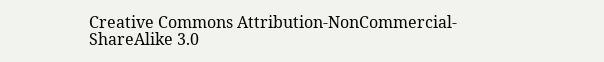Creative Commons Attribution-NonCommercial-ShareAlike 3.0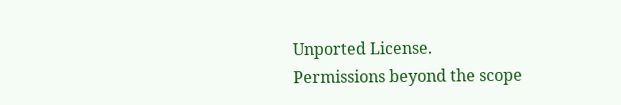Unported License.
Permissions beyond the scope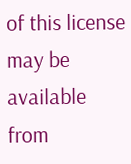of this license may be available from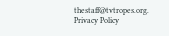thestaff@tvtropes.org.
Privacy Policy